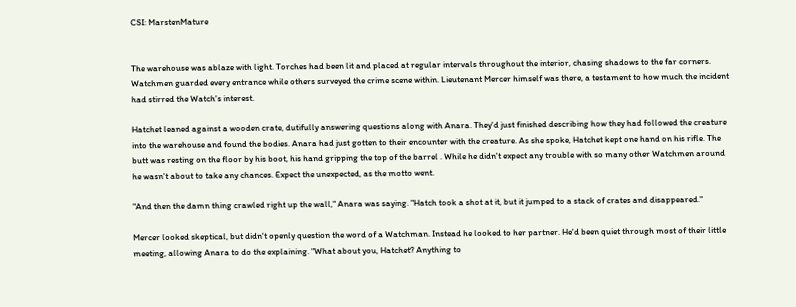CSI: MarstenMature


The warehouse was ablaze with light. Torches had been lit and placed at regular intervals throughout the interior, chasing shadows to the far corners. Watchmen guarded every entrance while others surveyed the crime scene within. Lieutenant Mercer himself was there, a testament to how much the incident had stirred the Watch's interest.

Hatchet leaned against a wooden crate, dutifully answering questions along with Anara. They'd just finished describing how they had followed the creature into the warehouse and found the bodies. Anara had just gotten to their encounter with the creature. As she spoke, Hatchet kept one hand on his rifle. The butt was resting on the floor by his boot, his hand gripping the top of the barrel . While he didn't expect any trouble with so many other Watchmen around he wasn't about to take any chances. Expect the unexpected, as the motto went.

"And then the damn thing crawled right up the wall," Anara was saying. "Hatch took a shot at it, but it jumped to a stack of crates and disappeared."

Mercer looked skeptical, but didn't openly question the word of a Watchman. Instead he looked to her partner. He'd been quiet through most of their little meeting, allowing Anara to do the explaining. "What about you, Hatchet? Anything to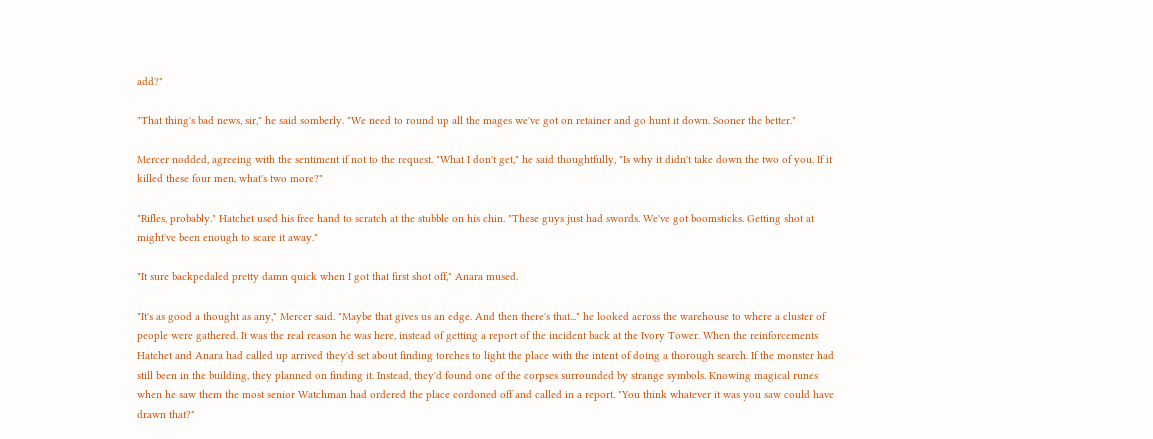add?"

"That thing's bad news, sir," he said somberly. "We need to round up all the mages we've got on retainer and go hunt it down. Sooner the better."

Mercer nodded, agreeing with the sentiment if not to the request. "What I don't get," he said thoughtfully, "Is why it didn't take down the two of you. If it killed these four men, what's two more?"

"Rifles, probably." Hatchet used his free hand to scratch at the stubble on his chin. "These guys just had swords. We've got boomsticks. Getting shot at might've been enough to scare it away."

"It sure backpedaled pretty damn quick when I got that first shot off," Anara mused.

"It's as good a thought as any," Mercer said. "Maybe that gives us an edge. And then there's that..." he looked across the warehouse to where a cluster of people were gathered. It was the real reason he was here, instead of getting a report of the incident back at the Ivory Tower. When the reinforcements Hatchet and Anara had called up arrived they'd set about finding torches to light the place with the intent of doing a thorough search. If the monster had still been in the building, they planned on finding it. Instead, they'd found one of the corpses surrounded by strange symbols. Knowing magical runes when he saw them the most senior Watchman had ordered the place cordoned off and called in a report. "You think whatever it was you saw could have drawn that?"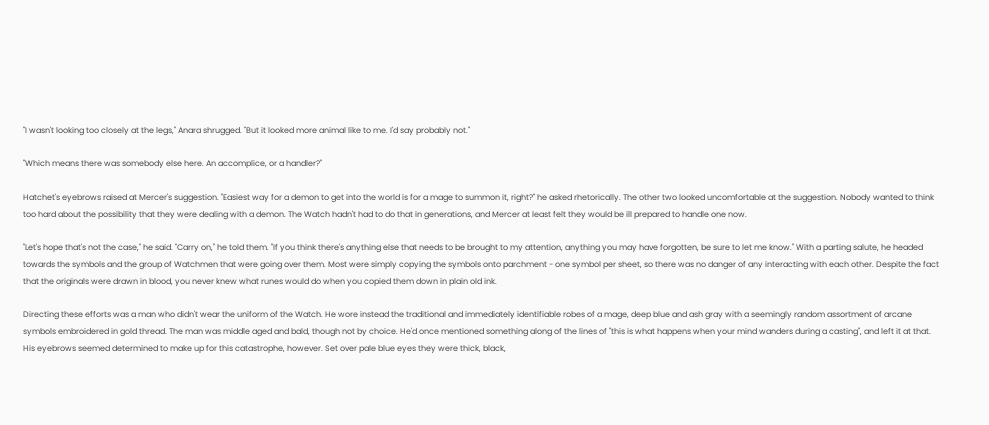"I wasn't looking too closely at the legs," Anara shrugged. "But it looked more animal like to me. I'd say probably not."

"Which means there was somebody else here. An accomplice, or a handler?"

Hatchet's eyebrows raised at Mercer's suggestion. "Easiest way for a demon to get into the world is for a mage to summon it, right?" he asked rhetorically. The other two looked uncomfortable at the suggestion. Nobody wanted to think too hard about the possibility that they were dealing with a demon. The Watch hadn't had to do that in generations, and Mercer at least felt they would be ill prepared to handle one now.

"Let's hope that's not the case," he said. "Carry on," he told them. "If you think there's anything else that needs to be brought to my attention, anything you may have forgotten, be sure to let me know." With a parting salute, he headed towards the symbols and the group of Watchmen that were going over them. Most were simply copying the symbols onto parchment - one symbol per sheet, so there was no danger of any interacting with each other. Despite the fact that the originals were drawn in blood, you never knew what runes would do when you copied them down in plain old ink.

Directing these efforts was a man who didn't wear the uniform of the Watch. He wore instead the traditional and immediately identifiable robes of a mage, deep blue and ash gray with a seemingly random assortment of arcane symbols embroidered in gold thread. The man was middle aged and bald, though not by choice. He'd once mentioned something along of the lines of "this is what happens when your mind wanders during a casting", and left it at that. His eyebrows seemed determined to make up for this catastrophe, however. Set over pale blue eyes they were thick, black,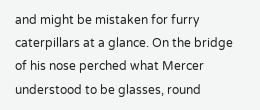and might be mistaken for furry caterpillars at a glance. On the bridge of his nose perched what Mercer understood to be glasses, round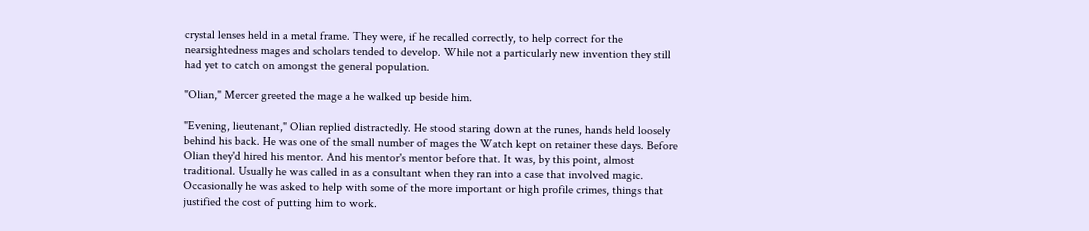crystal lenses held in a metal frame. They were, if he recalled correctly, to help correct for the nearsightedness mages and scholars tended to develop. While not a particularly new invention they still had yet to catch on amongst the general population.

"Olian," Mercer greeted the mage a he walked up beside him.

"Evening, lieutenant," Olian replied distractedly. He stood staring down at the runes, hands held loosely behind his back. He was one of the small number of mages the Watch kept on retainer these days. Before Olian they'd hired his mentor. And his mentor's mentor before that. It was, by this point, almost traditional. Usually he was called in as a consultant when they ran into a case that involved magic. Occasionally he was asked to help with some of the more important or high profile crimes, things that justified the cost of putting him to work.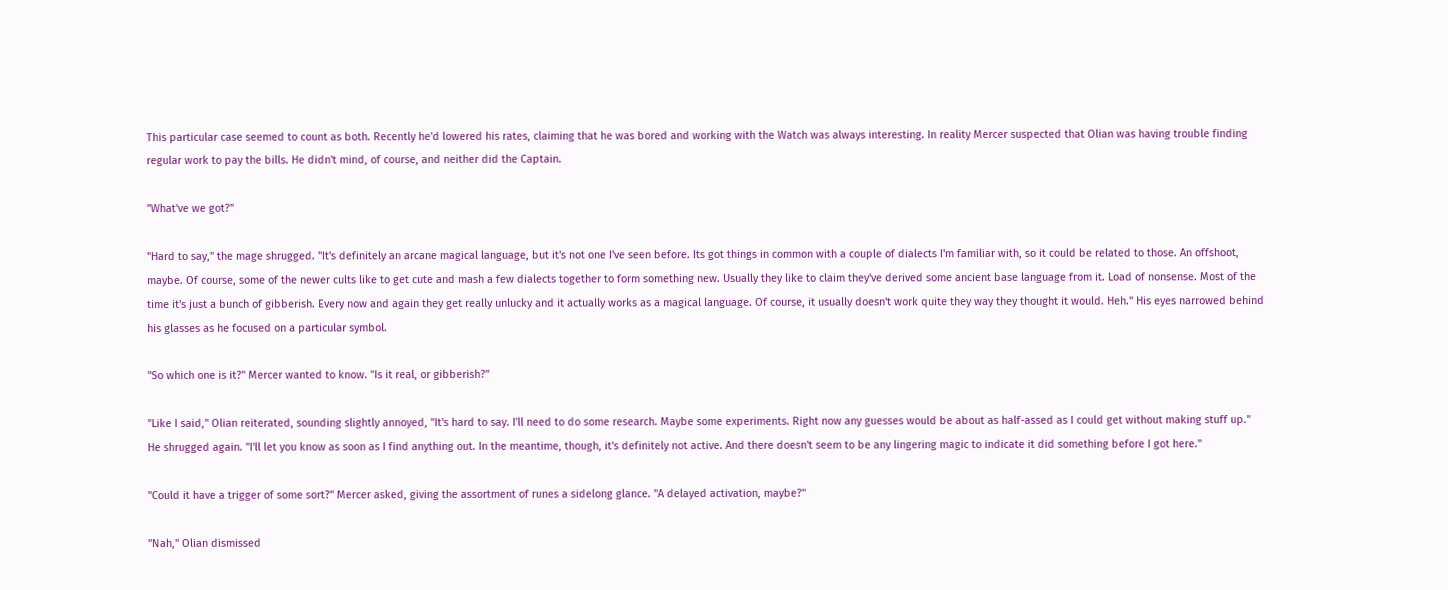This particular case seemed to count as both. Recently he'd lowered his rates, claiming that he was bored and working with the Watch was always interesting. In reality Mercer suspected that Olian was having trouble finding regular work to pay the bills. He didn't mind, of course, and neither did the Captain.

"What've we got?"

"Hard to say," the mage shrugged. "It's definitely an arcane magical language, but it's not one I've seen before. Its got things in common with a couple of dialects I'm familiar with, so it could be related to those. An offshoot, maybe. Of course, some of the newer cults like to get cute and mash a few dialects together to form something new. Usually they like to claim they've derived some ancient base language from it. Load of nonsense. Most of the time it's just a bunch of gibberish. Every now and again they get really unlucky and it actually works as a magical language. Of course, it usually doesn't work quite they way they thought it would. Heh." His eyes narrowed behind his glasses as he focused on a particular symbol.

"So which one is it?" Mercer wanted to know. "Is it real, or gibberish?"

"Like I said," Olian reiterated, sounding slightly annoyed, "It's hard to say. I'll need to do some research. Maybe some experiments. Right now any guesses would be about as half-assed as I could get without making stuff up." He shrugged again. "I'll let you know as soon as I find anything out. In the meantime, though, it's definitely not active. And there doesn't seem to be any lingering magic to indicate it did something before I got here."

"Could it have a trigger of some sort?" Mercer asked, giving the assortment of runes a sidelong glance. "A delayed activation, maybe?"

"Nah," Olian dismissed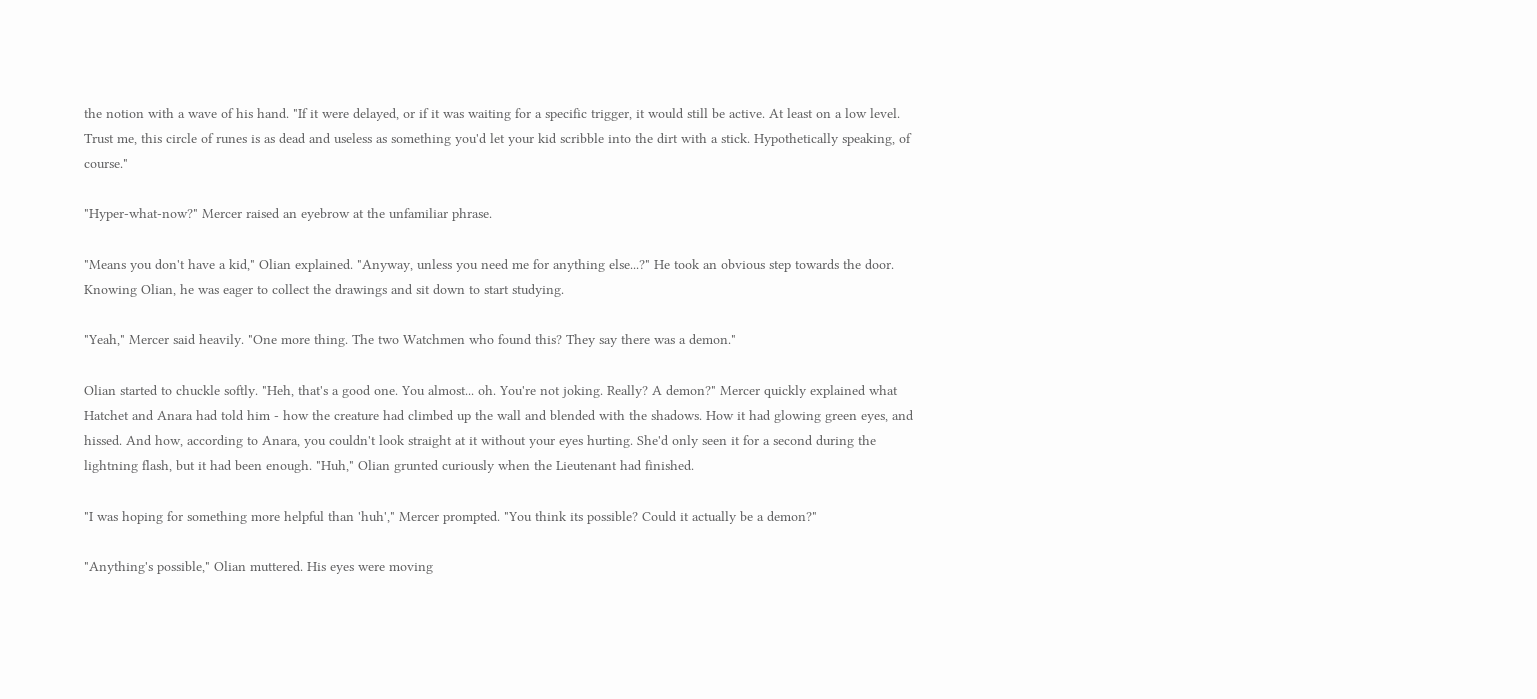the notion with a wave of his hand. "If it were delayed, or if it was waiting for a specific trigger, it would still be active. At least on a low level. Trust me, this circle of runes is as dead and useless as something you'd let your kid scribble into the dirt with a stick. Hypothetically speaking, of course."

"Hyper-what-now?" Mercer raised an eyebrow at the unfamiliar phrase.

"Means you don't have a kid," Olian explained. "Anyway, unless you need me for anything else...?" He took an obvious step towards the door. Knowing Olian, he was eager to collect the drawings and sit down to start studying.

"Yeah," Mercer said heavily. "One more thing. The two Watchmen who found this? They say there was a demon."

Olian started to chuckle softly. "Heh, that's a good one. You almost... oh. You're not joking. Really? A demon?" Mercer quickly explained what Hatchet and Anara had told him - how the creature had climbed up the wall and blended with the shadows. How it had glowing green eyes, and hissed. And how, according to Anara, you couldn't look straight at it without your eyes hurting. She'd only seen it for a second during the lightning flash, but it had been enough. "Huh," Olian grunted curiously when the Lieutenant had finished.

"I was hoping for something more helpful than 'huh'," Mercer prompted. "You think its possible? Could it actually be a demon?"

"Anything's possible," Olian muttered. His eyes were moving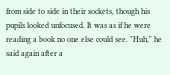from side to side in their sockets, though his pupils looked unfocused. It was as if he were reading a book no one else could see. "Huh," he said again after a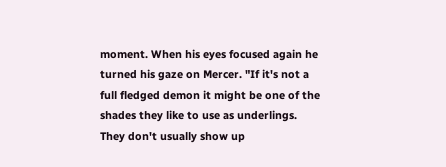moment. When his eyes focused again he turned his gaze on Mercer. "If it's not a full fledged demon it might be one of the shades they like to use as underlings. They don't usually show up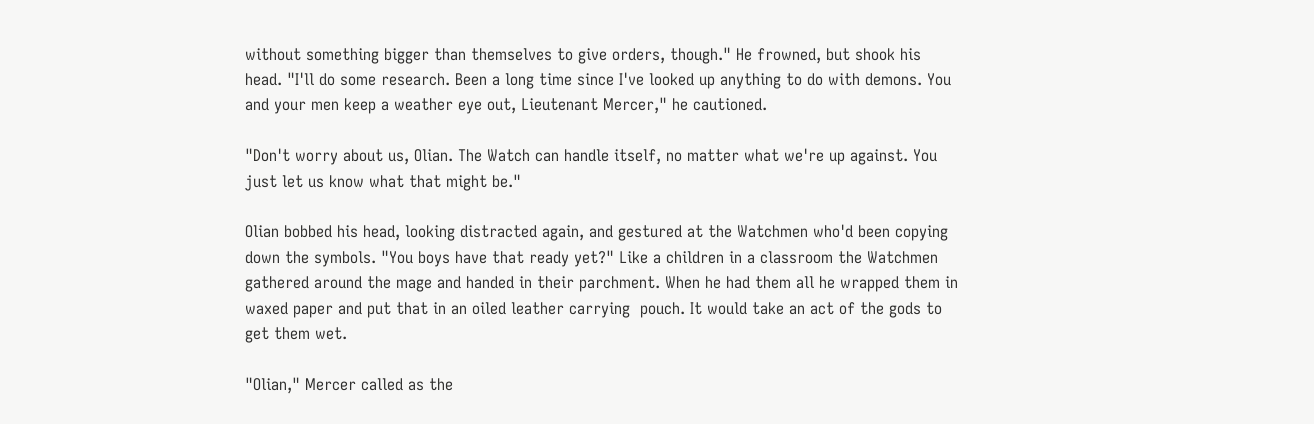without something bigger than themselves to give orders, though." He frowned, but shook his head. "I'll do some research. Been a long time since I've looked up anything to do with demons. You and your men keep a weather eye out, Lieutenant Mercer," he cautioned.

"Don't worry about us, Olian. The Watch can handle itself, no matter what we're up against. You just let us know what that might be."

Olian bobbed his head, looking distracted again, and gestured at the Watchmen who'd been copying down the symbols. "You boys have that ready yet?" Like a children in a classroom the Watchmen gathered around the mage and handed in their parchment. When he had them all he wrapped them in waxed paper and put that in an oiled leather carrying  pouch. It would take an act of the gods to get them wet.

"Olian," Mercer called as the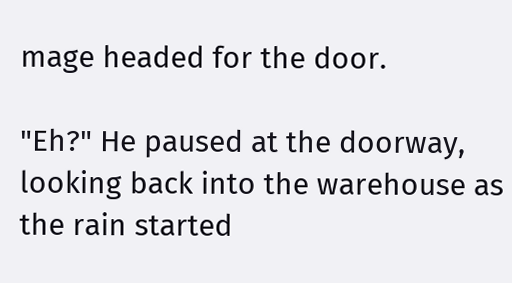mage headed for the door.

"Eh?" He paused at the doorway, looking back into the warehouse as the rain started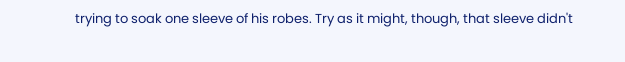trying to soak one sleeve of his robes. Try as it might, though, that sleeve didn't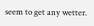seem to get any wetter.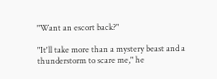"Want an escort back?"

"It'll take more than a mystery beast and a thunderstorm to scare me," he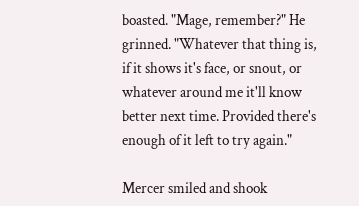boasted. "Mage, remember?" He grinned. "Whatever that thing is, if it shows it's face, or snout, or whatever around me it'll know better next time. Provided there's enough of it left to try again."

Mercer smiled and shook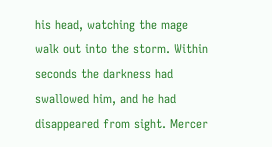his head, watching the mage walk out into the storm. Within seconds the darkness had swallowed him, and he had disappeared from sight. Mercer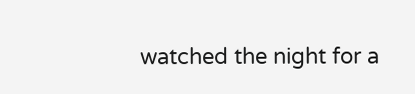watched the night for a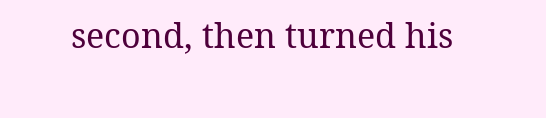second, then turned his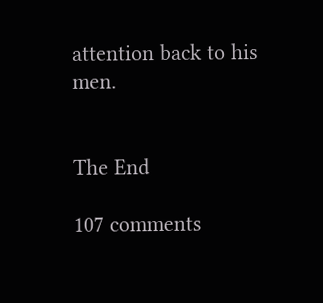attention back to his men.


The End

107 comments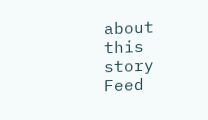about this story Feed